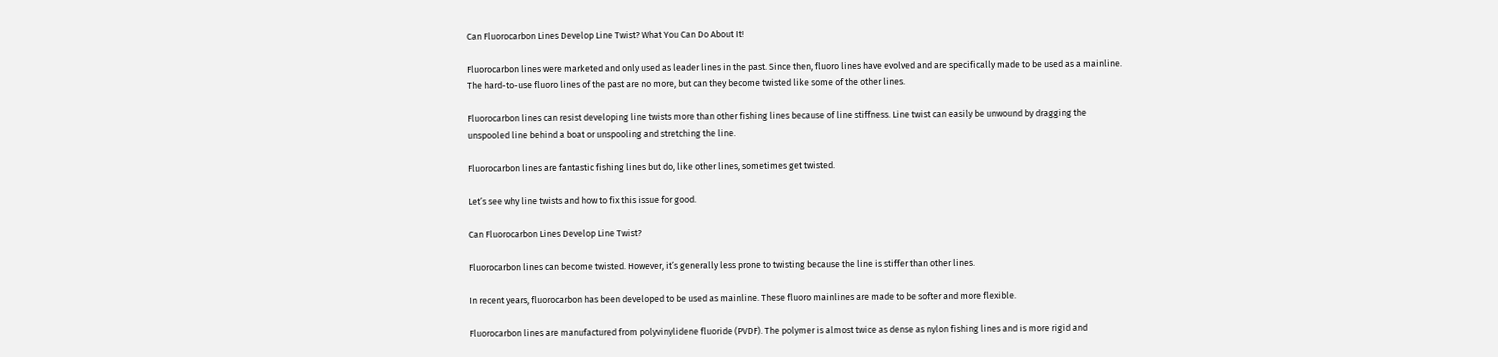Can Fluorocarbon Lines Develop Line Twist? What You Can Do About It!

Fluorocarbon lines were marketed and only used as leader lines in the past. Since then, fluoro lines have evolved and are specifically made to be used as a mainline. The hard-to-use fluoro lines of the past are no more, but can they become twisted like some of the other lines.

Fluorocarbon lines can resist developing line twists more than other fishing lines because of line stiffness. Line twist can easily be unwound by dragging the unspooled line behind a boat or unspooling and stretching the line.

Fluorocarbon lines are fantastic fishing lines but do, like other lines, sometimes get twisted.

Let’s see why line twists and how to fix this issue for good.

Can Fluorocarbon Lines Develop Line Twist?

Fluorocarbon lines can become twisted. However, it’s generally less prone to twisting because the line is stiffer than other lines.

In recent years, fluorocarbon has been developed to be used as mainline. These fluoro mainlines are made to be softer and more flexible.

Fluorocarbon lines are manufactured from polyvinylidene fluoride (PVDF). The polymer is almost twice as dense as nylon fishing lines and is more rigid and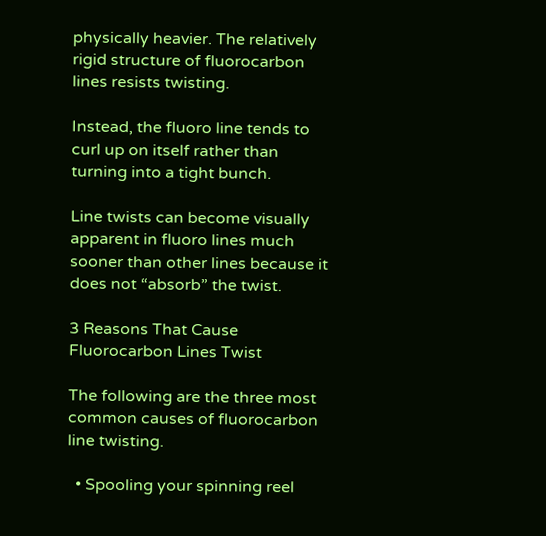physically heavier. The relatively rigid structure of fluorocarbon lines resists twisting.

Instead, the fluoro line tends to curl up on itself rather than turning into a tight bunch.

Line twists can become visually apparent in fluoro lines much sooner than other lines because it does not “absorb” the twist.

3 Reasons That Cause Fluorocarbon Lines Twist

The following are the three most common causes of fluorocarbon line twisting.

  • Spooling your spinning reel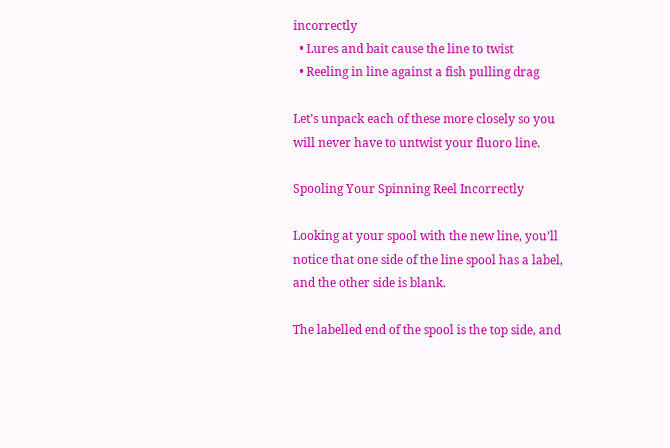incorrectly
  • Lures and bait cause the line to twist
  • Reeling in line against a fish pulling drag

Let’s unpack each of these more closely so you will never have to untwist your fluoro line.

Spooling Your Spinning Reel Incorrectly

Looking at your spool with the new line, you’ll notice that one side of the line spool has a label, and the other side is blank.

The labelled end of the spool is the top side, and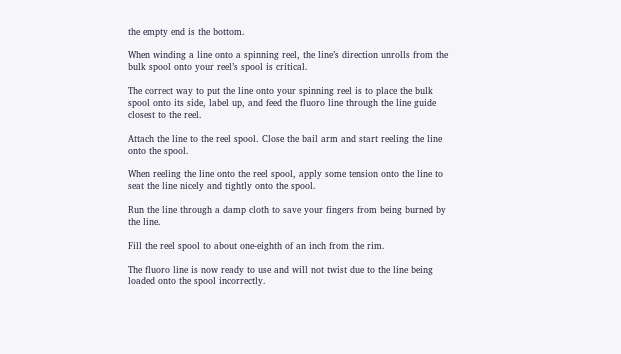the empty end is the bottom.

When winding a line onto a spinning reel, the line’s direction unrolls from the bulk spool onto your reel’s spool is critical.

The correct way to put the line onto your spinning reel is to place the bulk spool onto its side, label up, and feed the fluoro line through the line guide closest to the reel.

Attach the line to the reel spool. Close the bail arm and start reeling the line onto the spool.

When reeling the line onto the reel spool, apply some tension onto the line to seat the line nicely and tightly onto the spool.

Run the line through a damp cloth to save your fingers from being burned by the line.

Fill the reel spool to about one-eighth of an inch from the rim.

The fluoro line is now ready to use and will not twist due to the line being loaded onto the spool incorrectly.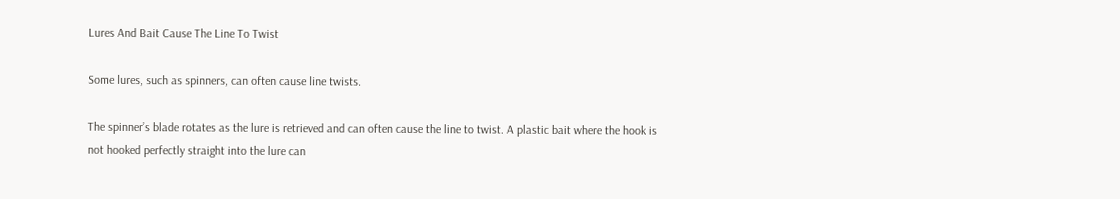Lures And Bait Cause The Line To Twist

Some lures, such as spinners, can often cause line twists.

The spinner’s blade rotates as the lure is retrieved and can often cause the line to twist. A plastic bait where the hook is not hooked perfectly straight into the lure can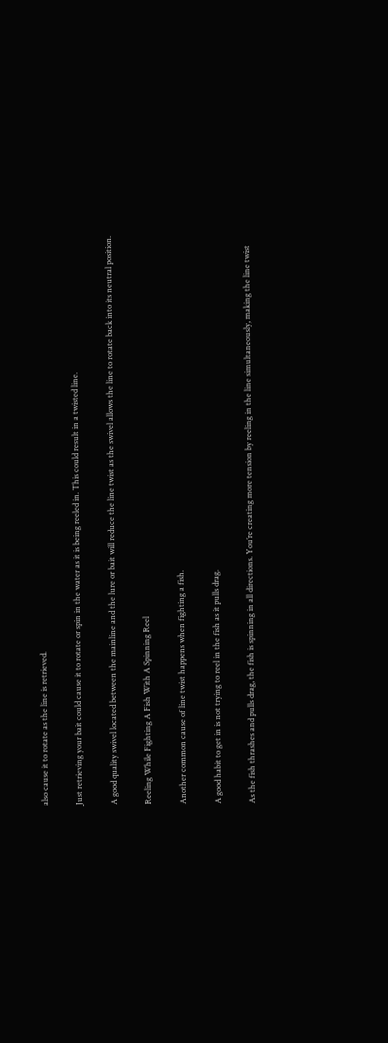also cause it to rotate as the line is retrieved.

Just retrieving your bait could cause it to rotate or spin in the water as it is being reeled in. This could result in a twisted line.

A good quality swivel located between the mainline and the lure or bait will reduce the line twist as the swivel allows the line to rotate back into its neutral position.

Reeling While Fighting A Fish With A Spinning Reel

Another common cause of line twist happens when fighting a fish.

A good habit to get in is not trying to reel in the fish as it pulls drag.

As the fish thrashes and pulls drag, the fish is spinning in all directions. You’re creating more tension by reeling in the line simultaneously, making the line twist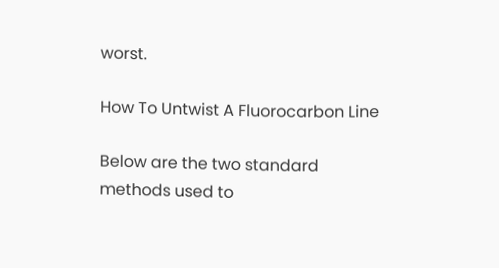worst.

How To Untwist A Fluorocarbon Line

Below are the two standard methods used to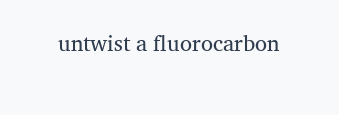untwist a fluorocarbon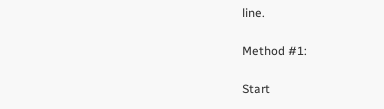line.

Method #1:

Start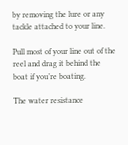by removing the lure or any tackle attached to your line.

Pull most of your line out of the reel and drag it behind the boat if you’re boating.

The water resistance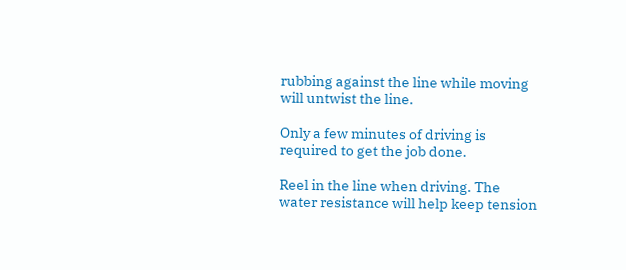rubbing against the line while moving will untwist the line.

Only a few minutes of driving is required to get the job done.

Reel in the line when driving. The water resistance will help keep tension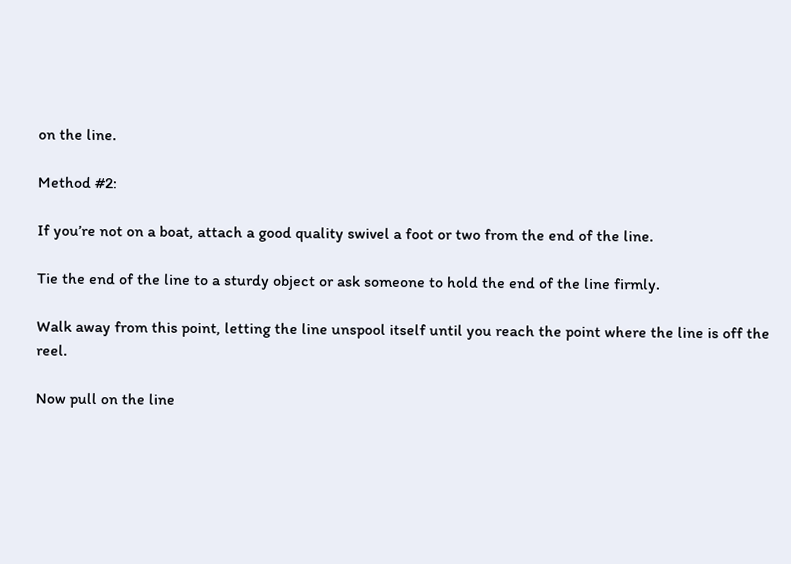on the line.

Method #2:

If you’re not on a boat, attach a good quality swivel a foot or two from the end of the line.

Tie the end of the line to a sturdy object or ask someone to hold the end of the line firmly.

Walk away from this point, letting the line unspool itself until you reach the point where the line is off the reel.

Now pull on the line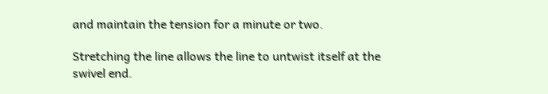and maintain the tension for a minute or two.

Stretching the line allows the line to untwist itself at the swivel end.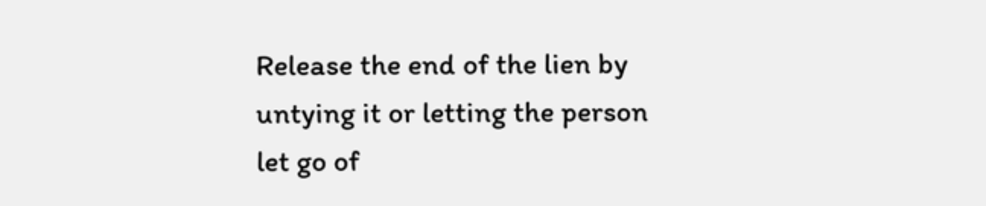Release the end of the lien by untying it or letting the person let go of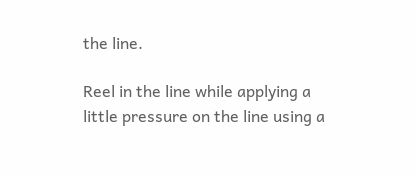the line.

Reel in the line while applying a little pressure on the line using a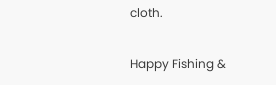cloth.

Happy Fishing &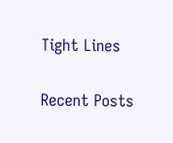Tight Lines

Recent Posts